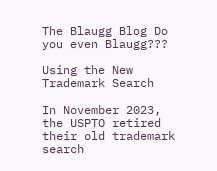The Blaugg Blog Do you even Blaugg???

Using the New Trademark Search

In November 2023, the USPTO retired their old trademark search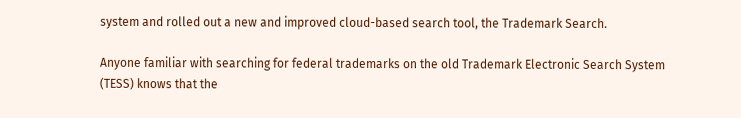system and rolled out a new and improved cloud-based search tool, the Trademark Search.

Anyone familiar with searching for federal trademarks on the old Trademark Electronic Search System (TESS) knows that the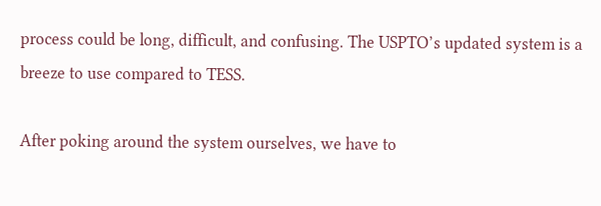process could be long, difficult, and confusing. The USPTO’s updated system is a breeze to use compared to TESS.

After poking around the system ourselves, we have to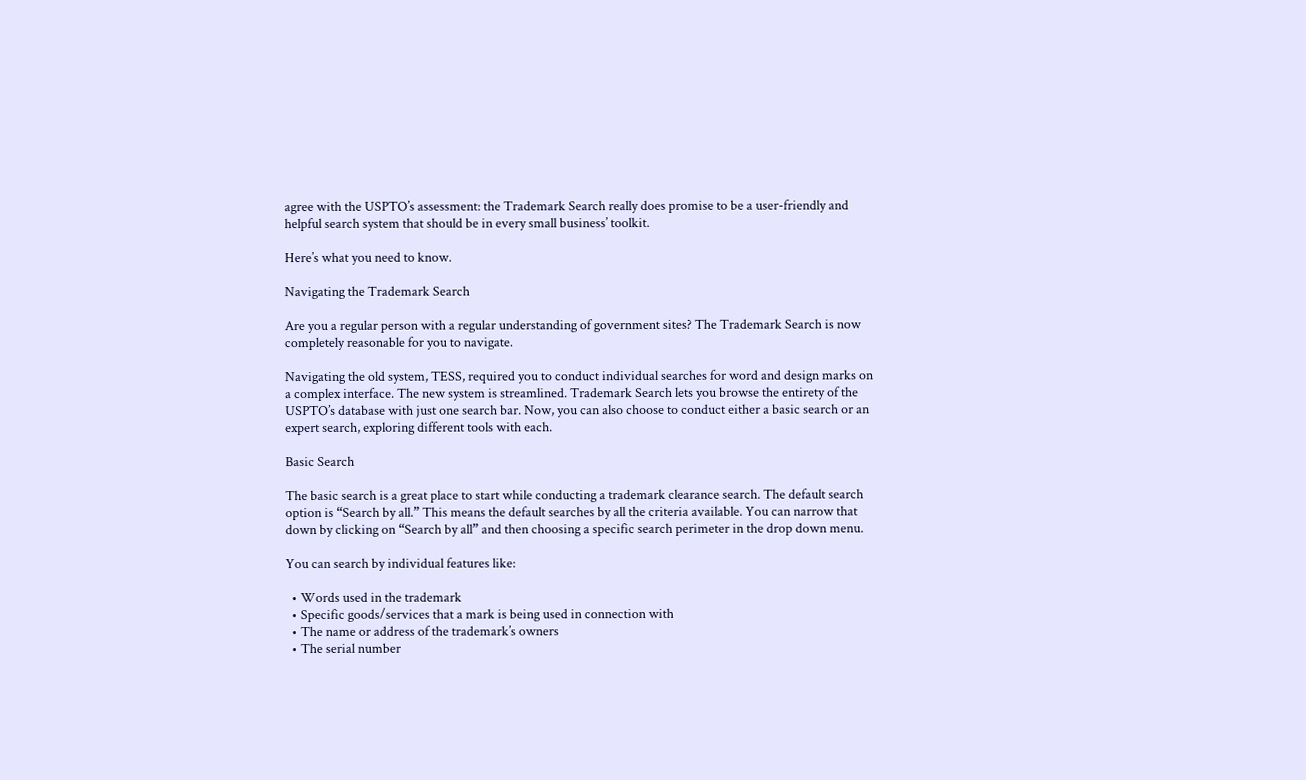agree with the USPTO’s assessment: the Trademark Search really does promise to be a user-friendly and helpful search system that should be in every small business’ toolkit.

Here’s what you need to know.

Navigating the Trademark Search

Are you a regular person with a regular understanding of government sites? The Trademark Search is now completely reasonable for you to navigate.

Navigating the old system, TESS, required you to conduct individual searches for word and design marks on a complex interface. The new system is streamlined. Trademark Search lets you browse the entirety of the USPTO’s database with just one search bar. Now, you can also choose to conduct either a basic search or an expert search, exploring different tools with each.

Basic Search

The basic search is a great place to start while conducting a trademark clearance search. The default search option is “Search by all.” This means the default searches by all the criteria available. You can narrow that down by clicking on “Search by all” and then choosing a specific search perimeter in the drop down menu.

You can search by individual features like:

  • Words used in the trademark
  • Specific goods/services that a mark is being used in connection with
  • The name or address of the trademark’s owners
  • The serial number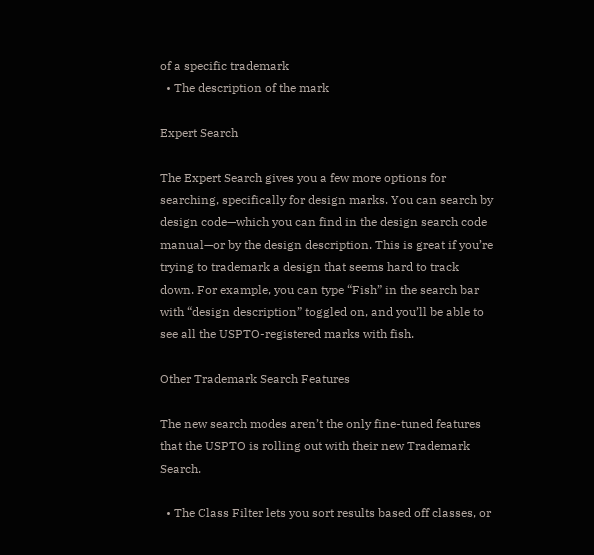of a specific trademark
  • The description of the mark

Expert Search

The Expert Search gives you a few more options for searching, specifically for design marks. You can search by design code—which you can find in the design search code manual—or by the design description. This is great if you’re trying to trademark a design that seems hard to track down. For example, you can type “Fish” in the search bar with “design description” toggled on, and you’ll be able to see all the USPTO-registered marks with fish.

Other Trademark Search Features

The new search modes aren’t the only fine-tuned features that the USPTO is rolling out with their new Trademark Search.

  • The Class Filter lets you sort results based off classes, or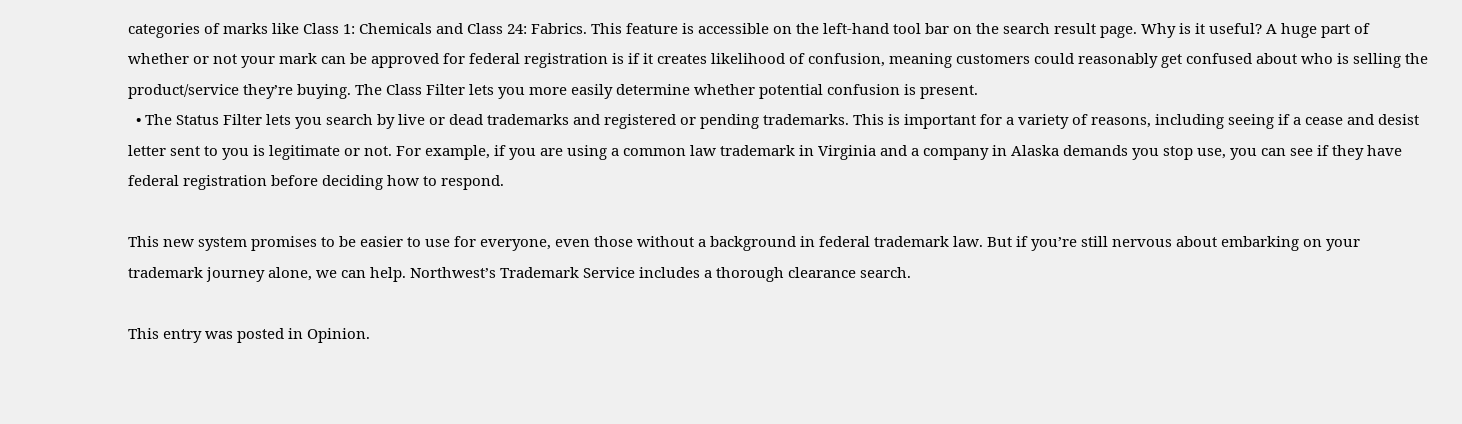categories of marks like Class 1: Chemicals and Class 24: Fabrics. This feature is accessible on the left-hand tool bar on the search result page. Why is it useful? A huge part of whether or not your mark can be approved for federal registration is if it creates likelihood of confusion, meaning customers could reasonably get confused about who is selling the product/service they’re buying. The Class Filter lets you more easily determine whether potential confusion is present.
  • The Status Filter lets you search by live or dead trademarks and registered or pending trademarks. This is important for a variety of reasons, including seeing if a cease and desist letter sent to you is legitimate or not. For example, if you are using a common law trademark in Virginia and a company in Alaska demands you stop use, you can see if they have federal registration before deciding how to respond.

This new system promises to be easier to use for everyone, even those without a background in federal trademark law. But if you’re still nervous about embarking on your trademark journey alone, we can help. Northwest’s Trademark Service includes a thorough clearance search.

This entry was posted in Opinion.